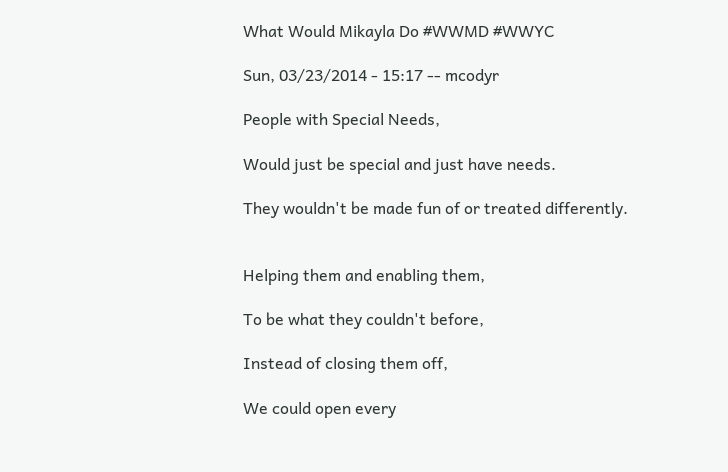What Would Mikayla Do #WWMD #WWYC

Sun, 03/23/2014 - 15:17 -- mcodyr

People with Special Needs,

Would just be special and just have needs.

They wouldn't be made fun of or treated differently.


Helping them and enabling them,

To be what they couldn't before,

Instead of closing them off,

We could open every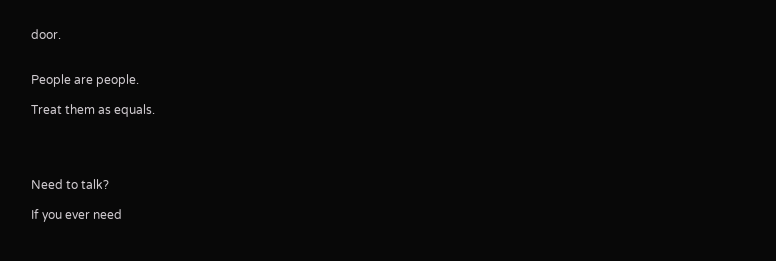door.


People are people.

Treat them as equals.




Need to talk?

If you ever need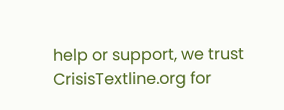help or support, we trust CrisisTextline.org for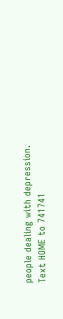people dealing with depression. Text HOME to 741741